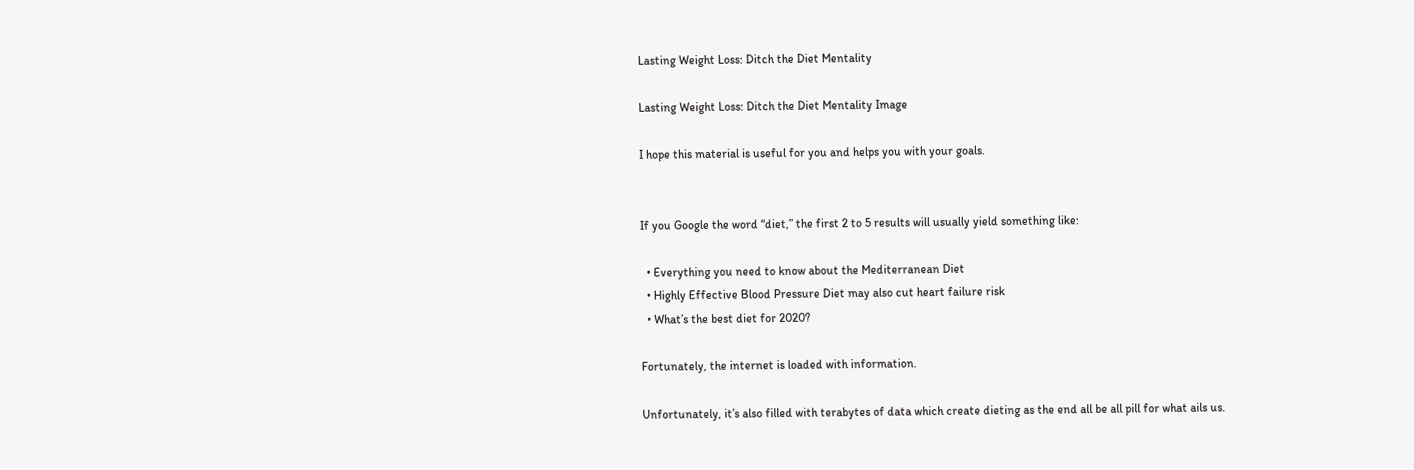Lasting Weight Loss: Ditch the Diet Mentality

Lasting Weight Loss: Ditch the Diet Mentality Image

I hope this material is useful for you and helps you with your goals.


If you Google the word “diet,” the first 2 to 5 results will usually yield something like:

  • Everything you need to know about the Mediterranean Diet
  • Highly Effective Blood Pressure Diet may also cut heart failure risk
  • What’s the best diet for 2020?

Fortunately, the internet is loaded with information.

Unfortunately, it’s also filled with terabytes of data which create dieting as the end all be all pill for what ails us.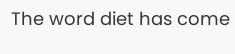The word diet has come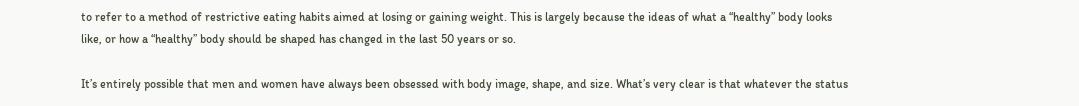to refer to a method of restrictive eating habits aimed at losing or gaining weight. This is largely because the ideas of what a “healthy” body looks like, or how a “healthy” body should be shaped has changed in the last 50 years or so.

It’s entirely possible that men and women have always been obsessed with body image, shape, and size. What’s very clear is that whatever the status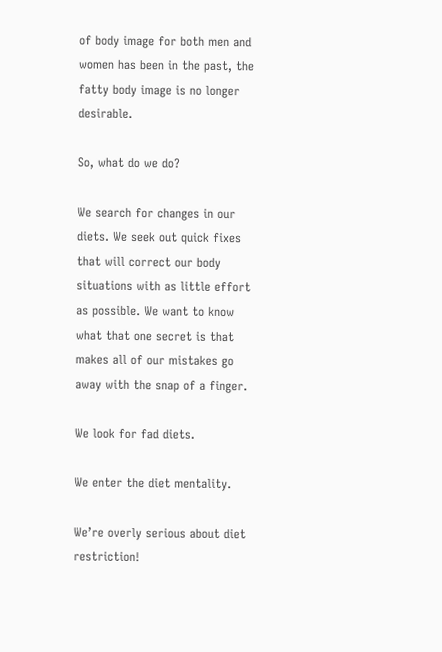of body image for both men and women has been in the past, the fatty body image is no longer desirable.

So, what do we do?

We search for changes in our diets. We seek out quick fixes that will correct our body situations with as little effort as possible. We want to know what that one secret is that makes all of our mistakes go away with the snap of a finger.

We look for fad diets.

We enter the diet mentality.

We’re overly serious about diet restriction!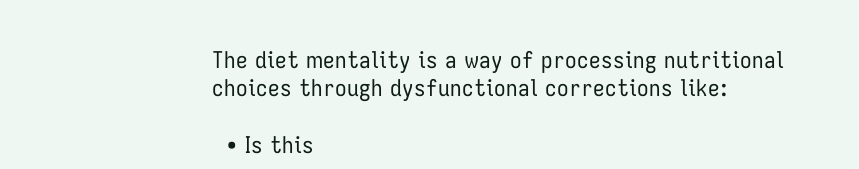The diet mentality is a way of processing nutritional choices through dysfunctional corrections like:

  • Is this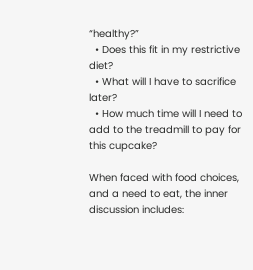“healthy?”
  • Does this fit in my restrictive diet?
  • What will I have to sacrifice later?
  • How much time will I need to add to the treadmill to pay for this cupcake?

When faced with food choices, and a need to eat, the inner discussion includes: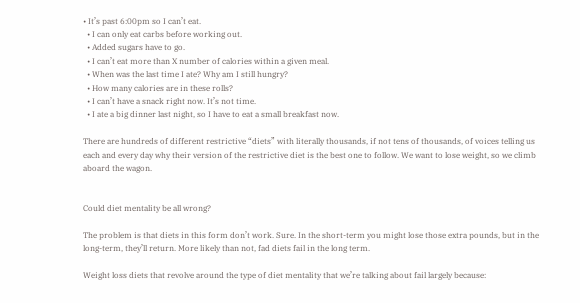• It’s past 6:00pm so I can’t eat.
  • I can only eat carbs before working out.
  • Added sugars have to go.
  • I can’t eat more than X number of calories within a given meal.
  • When was the last time I ate? Why am I still hungry?
  • How many calories are in these rolls?
  • I can’t have a snack right now. It’s not time.
  • I ate a big dinner last night, so I have to eat a small breakfast now.

There are hundreds of different restrictive “diets” with literally thousands, if not tens of thousands, of voices telling us each and every day why their version of the restrictive diet is the best one to follow. We want to lose weight, so we climb aboard the wagon.


Could diet mentality be all wrong?

The problem is that diets in this form don’t work. Sure. In the short-term you might lose those extra pounds, but in the long-term, they’ll return. More likely than not, fad diets fail in the long term.

Weight loss diets that revolve around the type of diet mentality that we’re talking about fail largely because: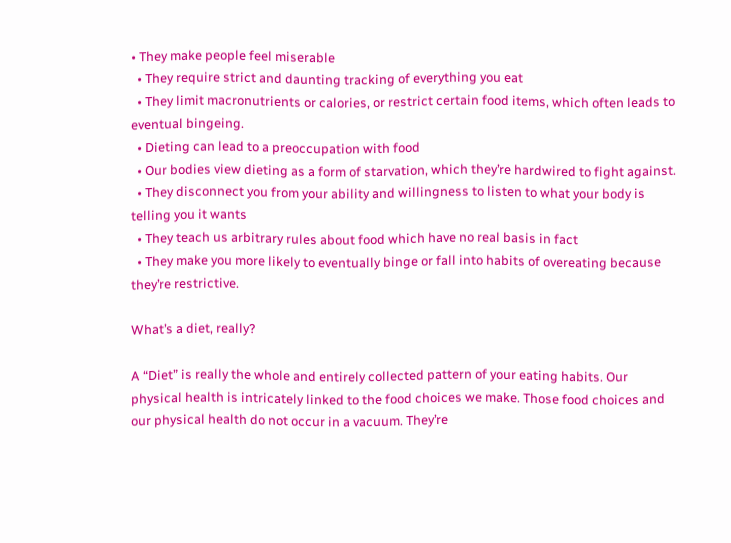• They make people feel miserable
  • They require strict and daunting tracking of everything you eat
  • They limit macronutrients or calories, or restrict certain food items, which often leads to eventual bingeing.
  • Dieting can lead to a preoccupation with food
  • Our bodies view dieting as a form of starvation, which they’re hardwired to fight against.
  • They disconnect you from your ability and willingness to listen to what your body is telling you it wants
  • They teach us arbitrary rules about food which have no real basis in fact
  • They make you more likely to eventually binge or fall into habits of overeating because they’re restrictive.

What’s a diet, really?

A “Diet” is really the whole and entirely collected pattern of your eating habits. Our physical health is intricately linked to the food choices we make. Those food choices and our physical health do not occur in a vacuum. They’re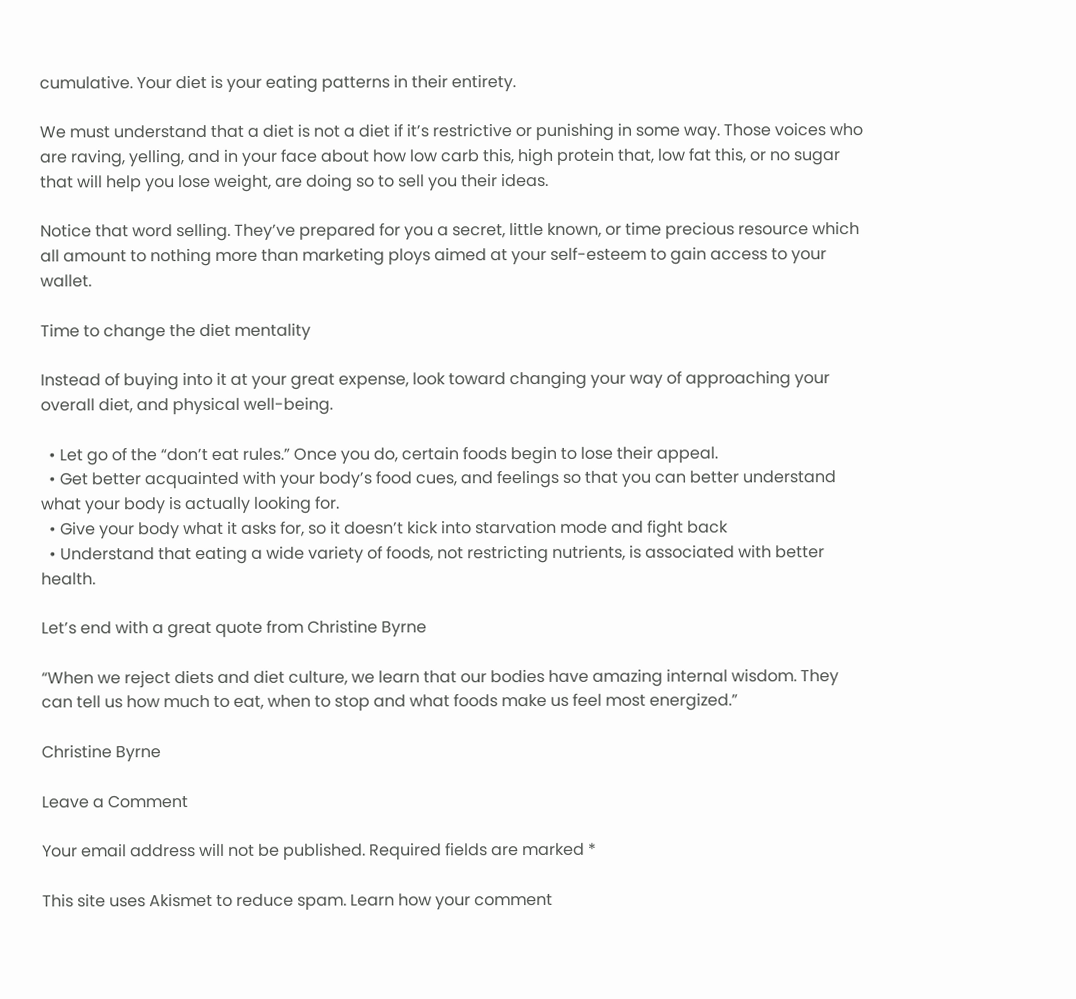cumulative. Your diet is your eating patterns in their entirety.

We must understand that a diet is not a diet if it’s restrictive or punishing in some way. Those voices who are raving, yelling, and in your face about how low carb this, high protein that, low fat this, or no sugar that will help you lose weight, are doing so to sell you their ideas.

Notice that word selling. They’ve prepared for you a secret, little known, or time precious resource which all amount to nothing more than marketing ploys aimed at your self-esteem to gain access to your wallet.

Time to change the diet mentality

Instead of buying into it at your great expense, look toward changing your way of approaching your overall diet, and physical well-being.

  • Let go of the “don’t eat rules.” Once you do, certain foods begin to lose their appeal.
  • Get better acquainted with your body’s food cues, and feelings so that you can better understand what your body is actually looking for.
  • Give your body what it asks for, so it doesn’t kick into starvation mode and fight back
  • Understand that eating a wide variety of foods, not restricting nutrients, is associated with better health.

Let’s end with a great quote from Christine Byrne

“When we reject diets and diet culture, we learn that our bodies have amazing internal wisdom. They can tell us how much to eat, when to stop and what foods make us feel most energized.”

Christine Byrne

Leave a Comment

Your email address will not be published. Required fields are marked *

This site uses Akismet to reduce spam. Learn how your comment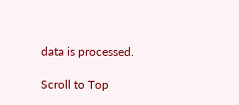data is processed.

Scroll to Top